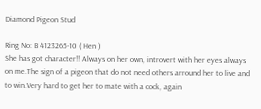Diamond Pigeon Stud

Ring No: B 4123265-10 ( Hen )
She has got character!! Always on her own, introvert with her eyes always on me.The sign of a pigeon that do not need others arround her to live and to win.Very hard to get her to mate with a cock, again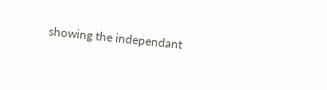showing the independant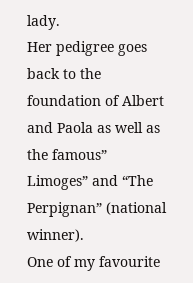lady.
Her pedigree goes back to the foundation of Albert and Paola as well as the famous” Limoges” and “The Perpignan” (national winner).
One of my favourite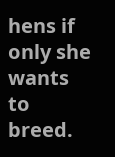hens if only she wants to breed.